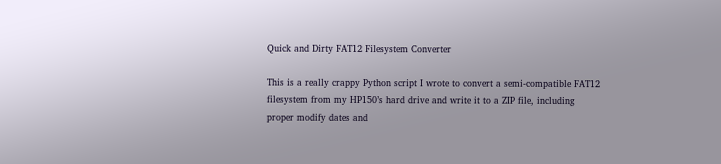Quick and Dirty FAT12 Filesystem Converter

This is a really crappy Python script I wrote to convert a semi-compatible FAT12 filesystem from my HP150’s hard drive and write it to a ZIP file, including proper modify dates and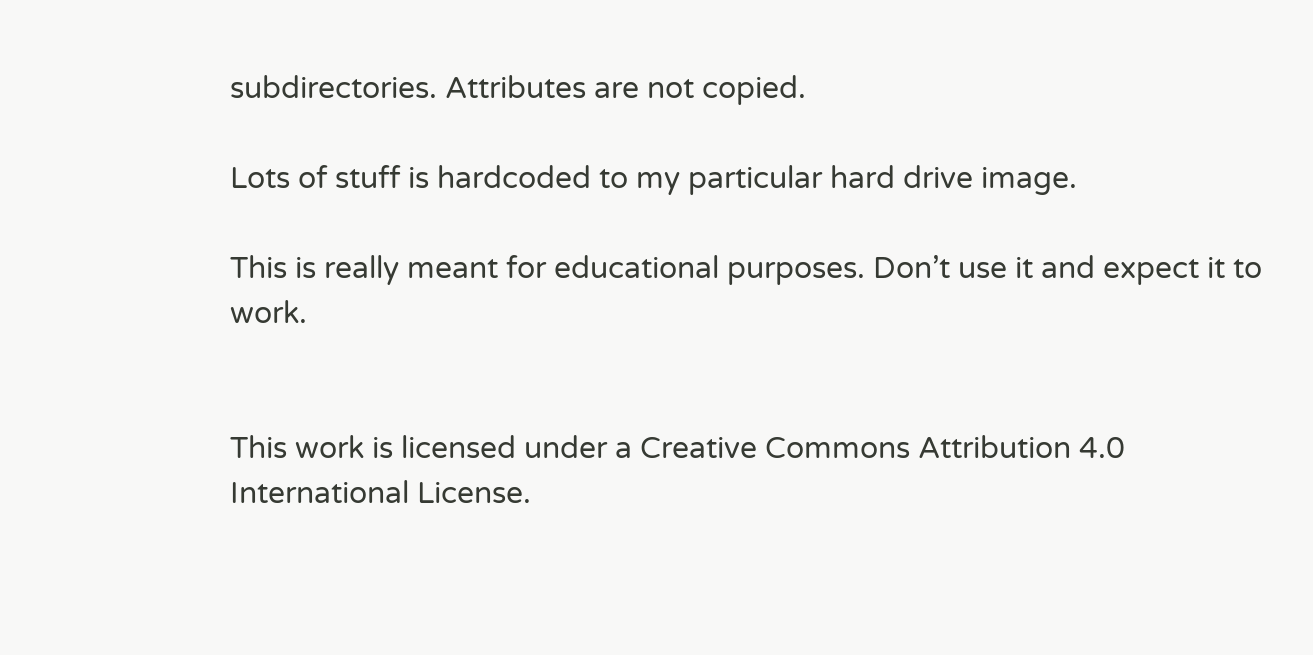subdirectories. Attributes are not copied.

Lots of stuff is hardcoded to my particular hard drive image.

This is really meant for educational purposes. Don’t use it and expect it to work.


This work is licensed under a Creative Commons Attribution 4.0 International License.